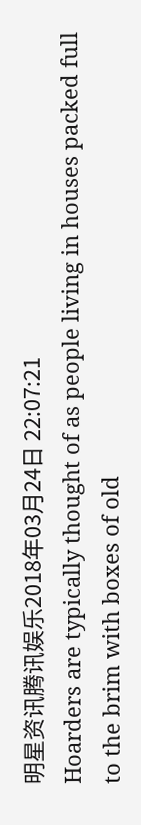明星资讯腾讯娱乐2018年03月24日 22:07:21
Hoarders are typically thought of as people living in houses packed full to the brim with boxes of old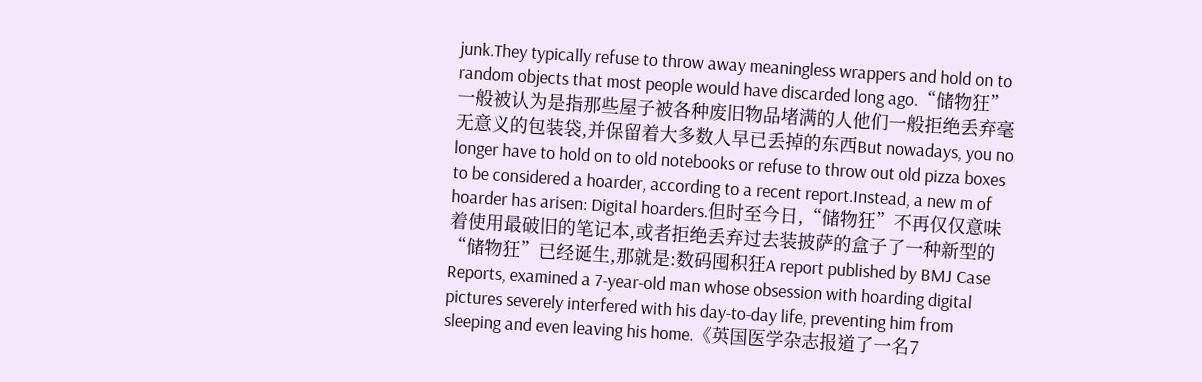junk.They typically refuse to throw away meaningless wrappers and hold on to random objects that most people would have discarded long ago.“储物狂”一般被认为是指那些屋子被各种废旧物品堵满的人他们一般拒绝丢弃毫无意义的包装袋,并保留着大多数人早已丢掉的东西But nowadays, you no longer have to hold on to old notebooks or refuse to throw out old pizza boxes to be considered a hoarder, according to a recent report.Instead, a new m of hoarder has arisen: Digital hoarders.但时至今日,“储物狂”不再仅仅意味着使用最破旧的笔记本,或者拒绝丢弃过去装披萨的盒子了一种新型的“储物狂”已经诞生,那就是:数码囤积狂A report published by BMJ Case Reports, examined a 7-year-old man whose obsession with hoarding digital pictures severely interfered with his day-to-day life, preventing him from sleeping and even leaving his home.《英国医学杂志报道了一名7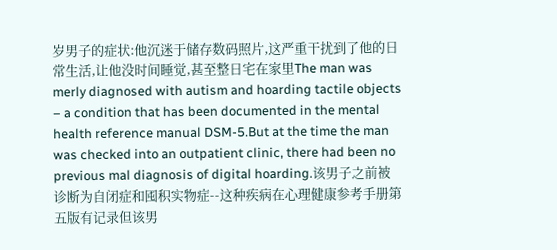岁男子的症状:他沉迷于储存数码照片,这严重干扰到了他的日常生活,让他没时间睡觉,甚至整日宅在家里The man was merly diagnosed with autism and hoarding tactile objects – a condition that has been documented in the mental health reference manual DSM-5.But at the time the man was checked into an outpatient clinic, there had been no previous mal diagnosis of digital hoarding.该男子之前被诊断为自闭症和囤积实物症--这种疾病在心理健康参考手册第五版有记录但该男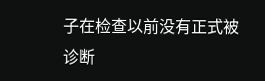子在检查以前没有正式被诊断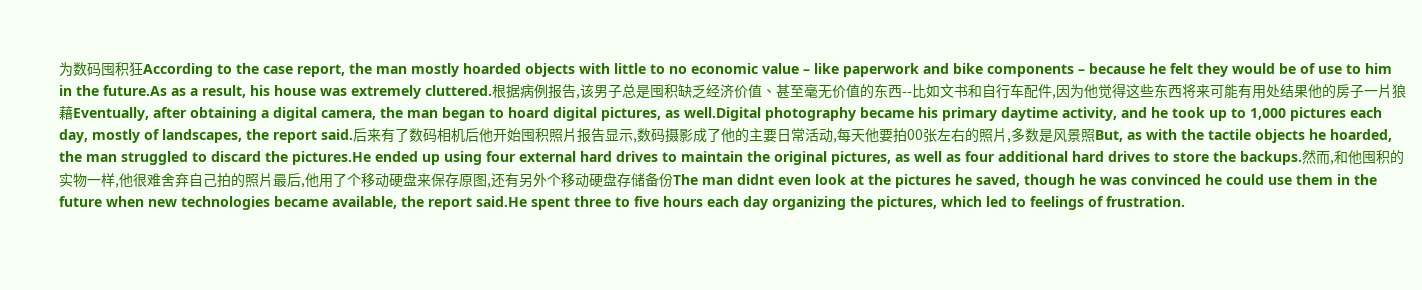为数码囤积狂According to the case report, the man mostly hoarded objects with little to no economic value – like paperwork and bike components – because he felt they would be of use to him in the future.As as a result, his house was extremely cluttered.根据病例报告,该男子总是囤积缺乏经济价值、甚至毫无价值的东西--比如文书和自行车配件,因为他觉得这些东西将来可能有用处结果他的房子一片狼藉Eventually, after obtaining a digital camera, the man began to hoard digital pictures, as well.Digital photography became his primary daytime activity, and he took up to 1,000 pictures each day, mostly of landscapes, the report said.后来有了数码相机后他开始囤积照片报告显示,数码摄影成了他的主要日常活动,每天他要拍00张左右的照片,多数是风景照But, as with the tactile objects he hoarded, the man struggled to discard the pictures.He ended up using four external hard drives to maintain the original pictures, as well as four additional hard drives to store the backups.然而,和他囤积的实物一样,他很难舍弃自己拍的照片最后,他用了个移动硬盘来保存原图,还有另外个移动硬盘存储备份The man didnt even look at the pictures he saved, though he was convinced he could use them in the future when new technologies became available, the report said.He spent three to five hours each day organizing the pictures, which led to feelings of frustration.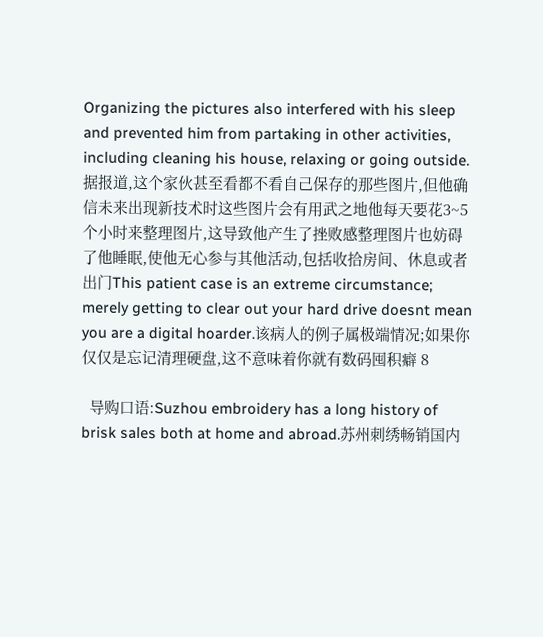Organizing the pictures also interfered with his sleep and prevented him from partaking in other activities, including cleaning his house, relaxing or going outside.据报道,这个家伙甚至看都不看自己保存的那些图片,但他确信未来出现新技术时这些图片会有用武之地他每天要花3~5个小时来整理图片,这导致他产生了挫败感整理图片也妨碍了他睡眠,使他无心参与其他活动,包括收拾房间、休息或者出门This patient case is an extreme circumstance; merely getting to clear out your hard drive doesnt mean you are a digital hoarder.该病人的例子属极端情况;如果你仅仅是忘记清理硬盘,这不意味着你就有数码囤积癖 8

  导购口语:Suzhou embroidery has a long history of brisk sales both at home and abroad.苏州刺绣畅销国内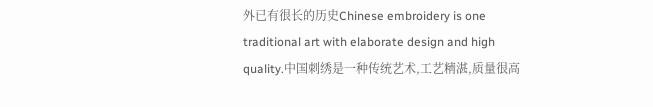外已有很长的历史Chinese embroidery is one traditional art with elaborate design and high quality.中国刺绣是一种传统艺术,工艺精湛,质量很高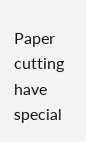Paper cutting have special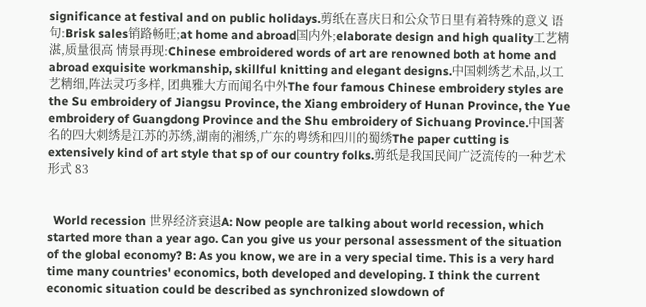significance at festival and on public holidays.剪纸在喜庆日和公众节日里有着特殊的意义 语句:Brisk sales销路畅旺;at home and abroad国内外;elaborate design and high quality工艺精湛,质量很高 情景再现:Chinese embroidered words of art are renowned both at home and abroad exquisite workmanship, skillful knitting and elegant designs.中国刺绣艺术品,以工艺精细,阵法灵巧多样, 团典雅大方而闻名中外The four famous Chinese embroidery styles are the Su embroidery of Jiangsu Province, the Xiang embroidery of Hunan Province, the Yue embroidery of Guangdong Province and the Shu embroidery of Sichuang Province.中国著名的四大刺绣是江苏的苏绣,湖南的湘绣,广东的粤绣和四川的蜀绣The paper cutting is extensively kind of art style that sp of our country folks.剪纸是我国民间广泛流传的一种艺术形式 83


  World recession 世界经济衰退A: Now people are talking about world recession, which started more than a year ago. Can you give us your personal assessment of the situation of the global economy? B: As you know, we are in a very special time. This is a very hard time many countries' economics, both developed and developing. I think the current economic situation could be described as synchronized slowdown of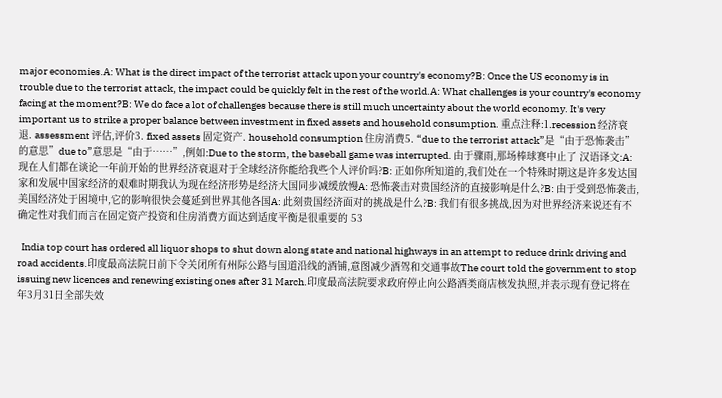major economies.A: What is the direct impact of the terrorist attack upon your country's economy?B: Once the US economy is in trouble due to the terrorist attack, the impact could be quickly felt in the rest of the world.A: What challenges is your country's economy facing at the moment?B: We do face a lot of challenges because there is still much uncertainty about the world economy. It's very important us to strike a proper balance between investment in fixed assets and household consumption. 重点注释:1.recession 经济衰退. assessment 评估,评价3. fixed assets 固定资产. household consumption 住房消费5. “due to the terrorist attack”是“由于恐怖袭击”的意思”due to”意思是“由于……”,例如:Due to the storm, the baseball game was interrupted. 由于骤雨,那场棒球赛中止了 汉语译文:A: 现在人们都在谈论一年前开始的世界经济衰退对于全球经济你能给我些个人评价吗?B: 正如你所知道的,我们处在一个特殊时期这是许多发达国家和发展中国家经济的艰难时期我认为现在经济形势是经济大国同步减缓放慢A: 恐怖袭击对贵国经济的直接影响是什么?B: 由于受到恐怖袭击,美国经济处于困境中,它的影响很快会蔓延到世界其他各国A: 此刻贵国经济面对的挑战是什么?B: 我们有很多挑战,因为对世界经济来说还有不确定性对我们而言在固定资产投资和住房消费方面达到适度平衡是很重要的 53

  India top court has ordered all liquor shops to shut down along state and national highways in an attempt to reduce drink driving and road accidents.印度最高法院日前下令关闭所有州际公路与国道沿线的酒铺,意图减少酒驾和交通事故The court told the government to stop issuing new licences and renewing existing ones after 31 March.印度最高法院要求政府停止向公路酒类商店核发执照,并表示现有登记将在年3月31日全部失效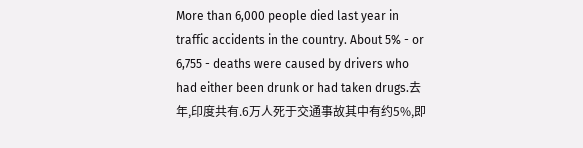More than 6,000 people died last year in traffic accidents in the country. About 5% - or 6,755 - deaths were caused by drivers who had either been drunk or had taken drugs.去年,印度共有.6万人死于交通事故其中有约5%,即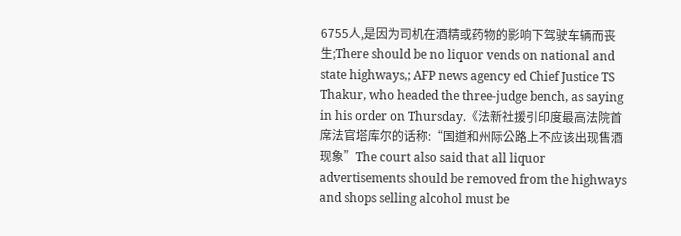6755人,是因为司机在酒精或药物的影响下驾驶车辆而丧生;There should be no liquor vends on national and state highways,; AFP news agency ed Chief Justice TS Thakur, who headed the three-judge bench, as saying in his order on Thursday.《法新社援引印度最高法院首席法官塔库尔的话称:“国道和州际公路上不应该出现售酒现象”The court also said that all liquor advertisements should be removed from the highways and shops selling alcohol must be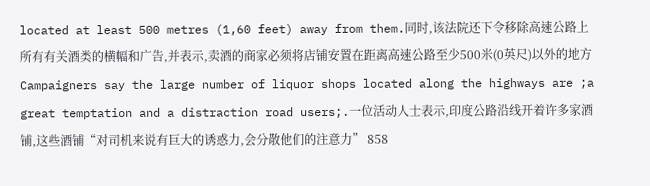located at least 500 metres (1,60 feet) away from them.同时,该法院还下令移除高速公路上所有有关酒类的横幅和广告,并表示,卖酒的商家必须将店铺安置在距离高速公路至少500米(0英尺)以外的地方Campaigners say the large number of liquor shops located along the highways are ;a great temptation and a distraction road users;.一位活动人士表示,印度公路沿线开着许多家酒铺,这些酒铺“对司机来说有巨大的诱惑力,会分散他们的注意力” 858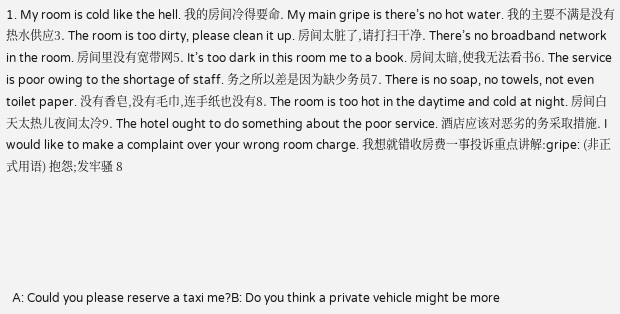1. My room is cold like the hell. 我的房间冷得要命. My main gripe is there’s no hot water. 我的主要不满是没有热水供应3. The room is too dirty, please clean it up. 房间太脏了,请打扫干净. There’s no broadband network in the room. 房间里没有宽带网5. It’s too dark in this room me to a book. 房间太暗,使我无法看书6. The service is poor owing to the shortage of staff. 务之所以差是因为缺少务员7. There is no soap, no towels, not even toilet paper. 没有香皂,没有毛巾,连手纸也没有8. The room is too hot in the daytime and cold at night. 房间白天太热儿夜间太冷9. The hotel ought to do something about the poor service. 酒店应该对恶劣的务采取措施. I would like to make a complaint over your wrong room charge. 我想就错收房费一事投诉重点讲解:gripe: (非正式用语) 抱怨;发牢骚 8





  A: Could you please reserve a taxi me?B: Do you think a private vehicle might be more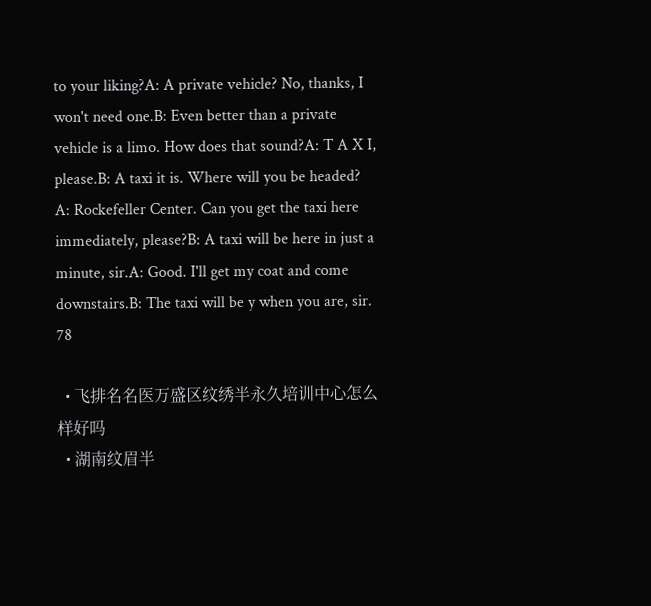to your liking?A: A private vehicle? No, thanks, I won't need one.B: Even better than a private vehicle is a limo. How does that sound?A: T A X I, please.B: A taxi it is. Where will you be headed? A: Rockefeller Center. Can you get the taxi here immediately, please?B: A taxi will be here in just a minute, sir.A: Good. I'll get my coat and come downstairs.B: The taxi will be y when you are, sir. 78

  • 飞排名名医万盛区纹绣半永久培训中心怎么样好吗
  • 湖南纹眉半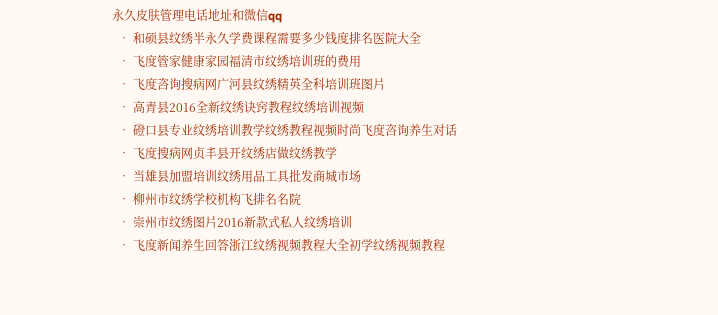永久皮肤管理电话地址和微信qq
  • 和硕县纹绣半永久学费课程需要多少钱度排名医院大全
  • 飞度管家健康家园福清市纹绣培训班的费用
  • 飞度咨询搜病网广河县纹绣精英全科培训班图片
  • 高青县2016全新纹绣诀窍教程纹绣培训视频
  • 磴口县专业纹绣培训教学纹绣教程视频时尚飞度咨询养生对话
  • 飞度搜病网贞丰县开纹绣店做纹绣教学
  • 当雄县加盟培训纹绣用品工具批发商城市场
  • 柳州市纹绣学校机构飞排名名院
  • 崇州市纹绣图片2016新款式私人纹绣培训
  • 飞度新闻养生回答浙江纹绣视频教程大全初学纹绣视频教程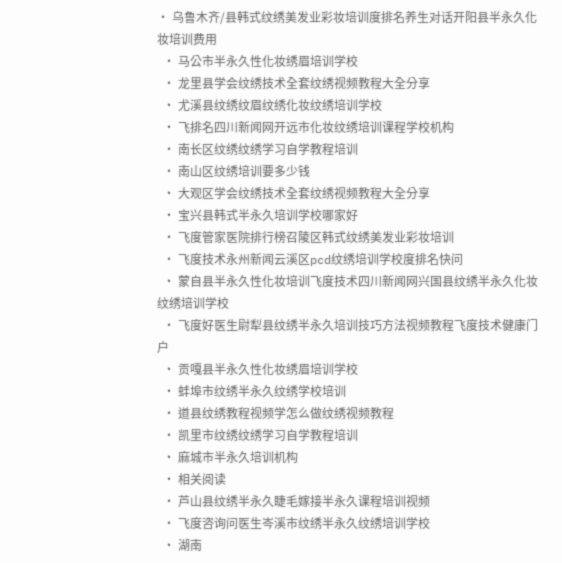• 乌鲁木齐/县韩式纹绣美发业彩妆培训度排名养生对话开阳县半永久化妆培训费用
  • 马公市半永久性化妆绣眉培训学校
  • 龙里县学会纹绣技术全套纹绣视频教程大全分享
  • 尤溪县纹绣纹眉纹绣化妆纹绣培训学校
  • 飞排名四川新闻网开远市化妆纹绣培训课程学校机构
  • 南长区纹绣纹绣学习自学教程培训
  • 南山区纹绣培训要多少钱
  • 大观区学会纹绣技术全套纹绣视频教程大全分享
  • 宝兴县韩式半永久培训学校哪家好
  • 飞度管家医院排行榜召陵区韩式纹绣美发业彩妆培训
  • 飞度技术永州新闻云溪区pcd纹绣培训学校度排名快问
  • 蒙自县半永久性化妆培训飞度技术四川新闻网兴国县纹绣半永久化妆纹绣培训学校
  • 飞度好医生尉犁县纹绣半永久培训技巧方法视频教程飞度技术健康门户
  • 贡嘎县半永久性化妆绣眉培训学校
  • 蚌埠市纹绣半永久纹绣学校培训
  • 道县纹绣教程视频学怎么做纹绣视频教程
  • 凯里市纹绣纹绣学习自学教程培训
  • 麻城市半永久培训机构
  • 相关阅读
  • 芦山县纹绣半永久睫毛嫁接半永久课程培训视频
  • 飞度咨询问医生岑溪市纹绣半永久纹绣培训学校
  • 湖南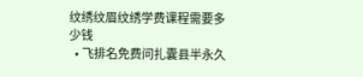纹绣纹眉纹绣学费课程需要多少钱
  • 飞排名免费问扎囊县半永久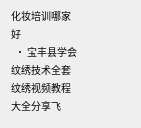化妆培训哪家好
  • 宝丰县学会纹绣技术全套纹绣视频教程大全分享飞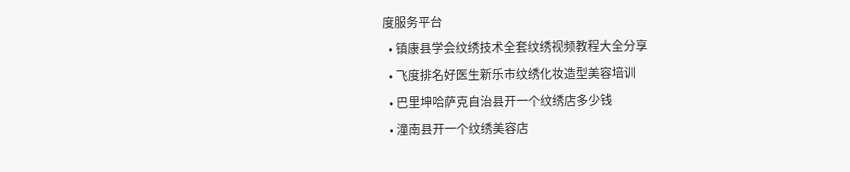度服务平台
  • 镇康县学会纹绣技术全套纹绣视频教程大全分享
  • 飞度排名好医生新乐市纹绣化妆造型美容培训
  • 巴里坤哈萨克自治县开一个纹绣店多少钱
  • 潼南县开一个纹绣美容店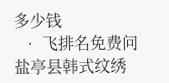多少钱
  • 飞排名免费问盐亭县韩式纹绣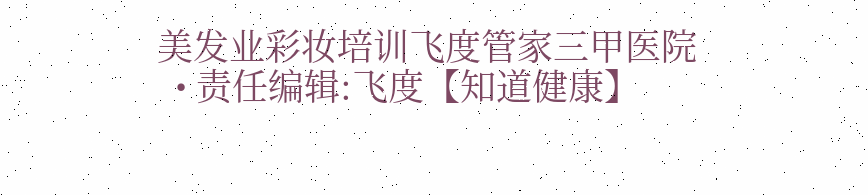美发业彩妆培训飞度管家三甲医院
  • 责任编辑:飞度【知道健康】